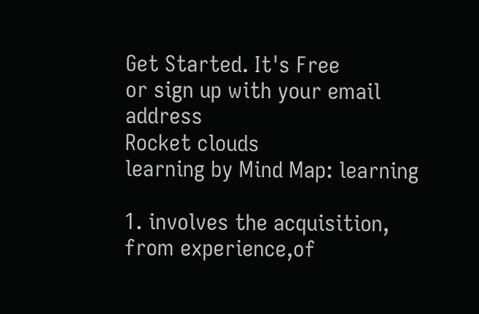Get Started. It's Free
or sign up with your email address
Rocket clouds
learning by Mind Map: learning

1. involves the acquisition, from experience,of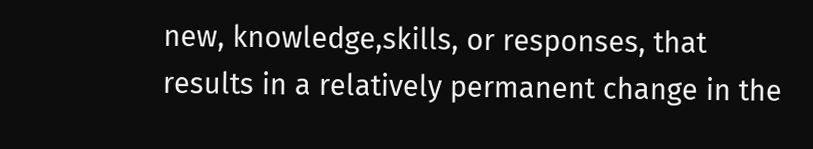new, knowledge,skills, or responses, that results in a relatively permanent change in the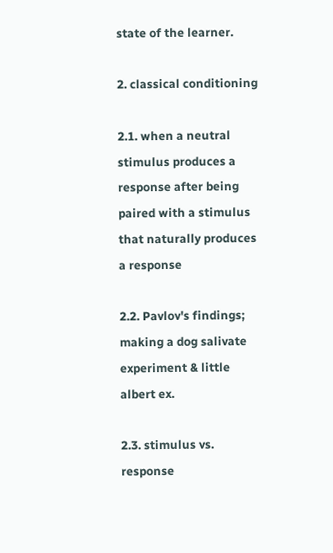state of the learner.

2. classical conditioning

2.1. when a neutral stimulus produces a response after being paired with a stimulus that naturally produces a response

2.2. Pavlov's findings; making a dog salivate experiment & little albert ex.

2.3. stimulus vs. response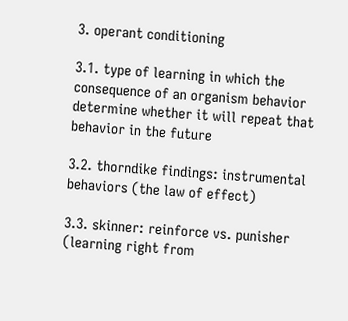3. operant conditioning

3.1. type of learning in which the consequence of an organism behavior determine whether it will repeat that behavior in the future

3.2. thorndike findings: instrumental behaviors (the law of effect)

3.3. skinner: reinforce vs. punisher (learning right from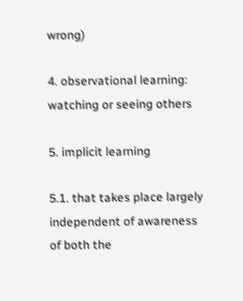wrong)

4. observational learning: watching or seeing others

5. implicit learning

5.1. that takes place largely independent of awareness of both the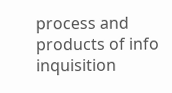process and products of info inquisition